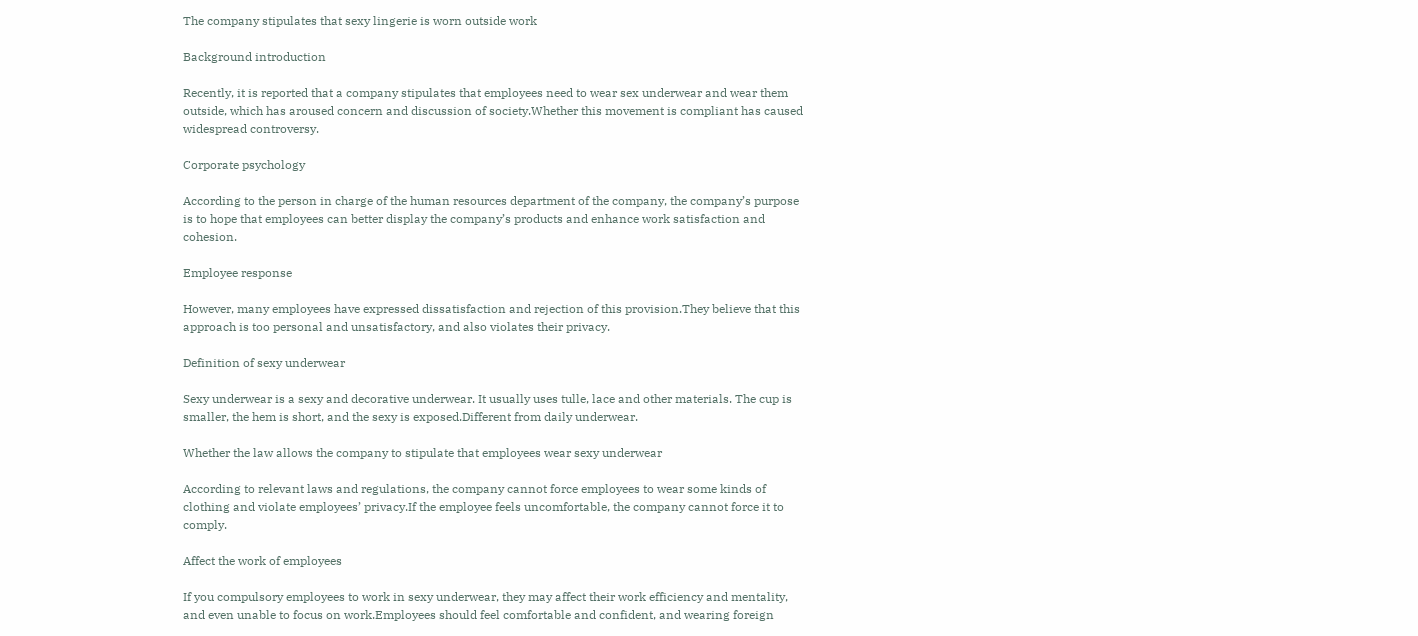The company stipulates that sexy lingerie is worn outside work

Background introduction

Recently, it is reported that a company stipulates that employees need to wear sex underwear and wear them outside, which has aroused concern and discussion of society.Whether this movement is compliant has caused widespread controversy.

Corporate psychology

According to the person in charge of the human resources department of the company, the company’s purpose is to hope that employees can better display the company’s products and enhance work satisfaction and cohesion.

Employee response

However, many employees have expressed dissatisfaction and rejection of this provision.They believe that this approach is too personal and unsatisfactory, and also violates their privacy.

Definition of sexy underwear

Sexy underwear is a sexy and decorative underwear. It usually uses tulle, lace and other materials. The cup is smaller, the hem is short, and the sexy is exposed.Different from daily underwear.

Whether the law allows the company to stipulate that employees wear sexy underwear

According to relevant laws and regulations, the company cannot force employees to wear some kinds of clothing and violate employees’ privacy.If the employee feels uncomfortable, the company cannot force it to comply.

Affect the work of employees

If you compulsory employees to work in sexy underwear, they may affect their work efficiency and mentality, and even unable to focus on work.Employees should feel comfortable and confident, and wearing foreign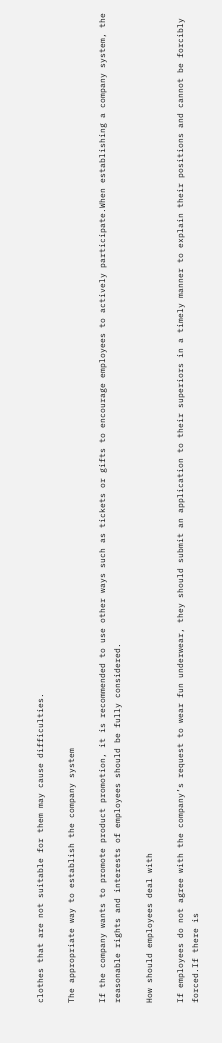clothes that are not suitable for them may cause difficulties.

The appropriate way to establish the company system

If the company wants to promote product promotion, it is recommended to use other ways such as tickets or gifts to encourage employees to actively participate.When establishing a company system, the reasonable rights and interests of employees should be fully considered.

How should employees deal with

If employees do not agree with the company’s request to wear fun underwear, they should submit an application to their superiors in a timely manner to explain their positions and cannot be forcibly forced.If there is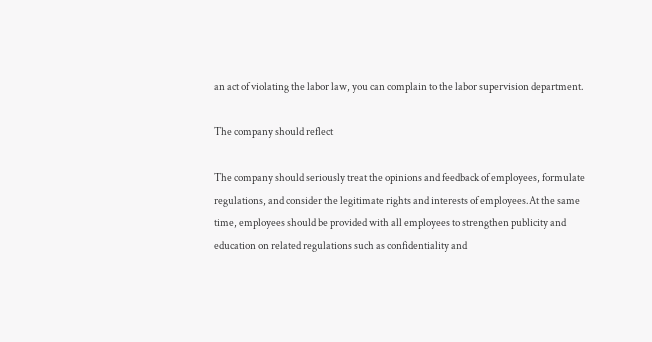an act of violating the labor law, you can complain to the labor supervision department.

The company should reflect

The company should seriously treat the opinions and feedback of employees, formulate regulations, and consider the legitimate rights and interests of employees.At the same time, employees should be provided with all employees to strengthen publicity and education on related regulations such as confidentiality and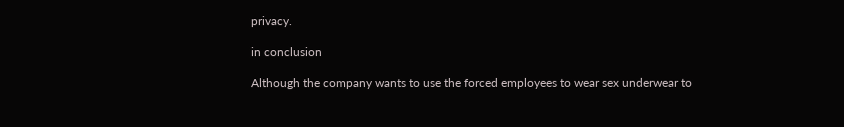privacy.

in conclusion

Although the company wants to use the forced employees to wear sex underwear to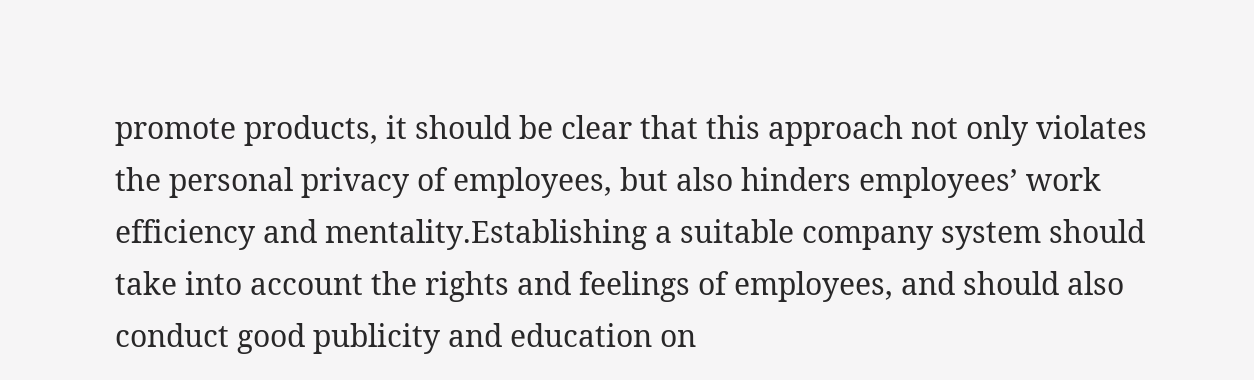promote products, it should be clear that this approach not only violates the personal privacy of employees, but also hinders employees’ work efficiency and mentality.Establishing a suitable company system should take into account the rights and feelings of employees, and should also conduct good publicity and education on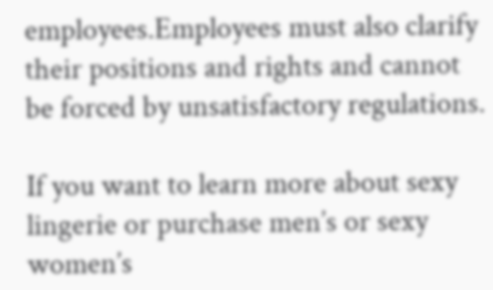employees.Employees must also clarify their positions and rights and cannot be forced by unsatisfactory regulations.

If you want to learn more about sexy lingerie or purchase men’s or sexy women’s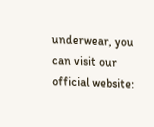underwear, you can visit our official website: